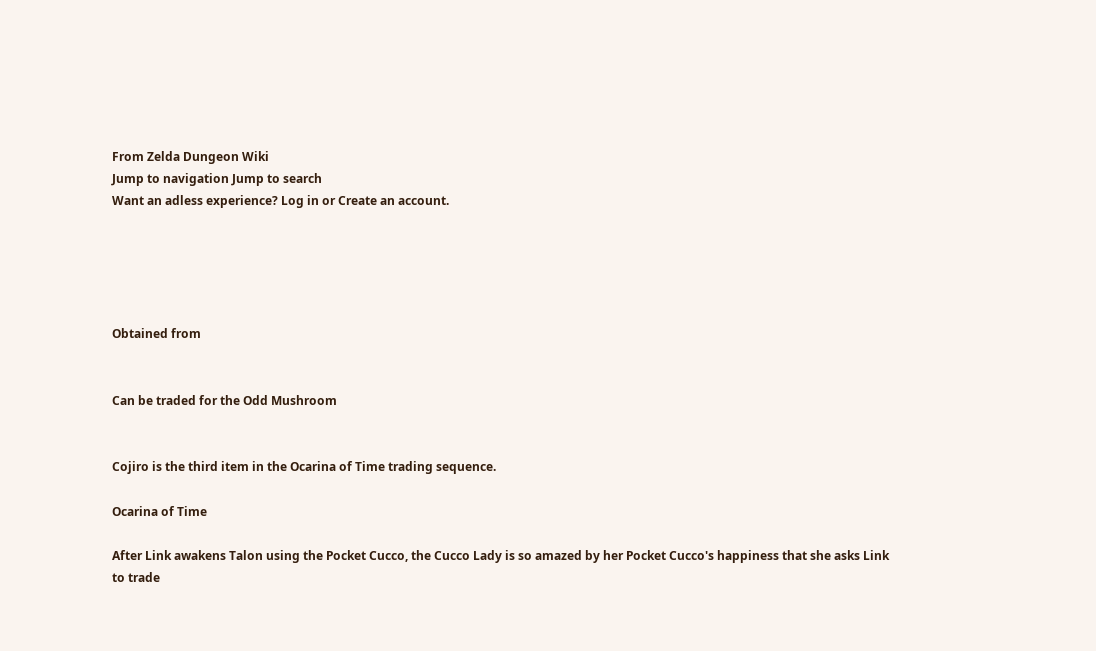From Zelda Dungeon Wiki
Jump to navigation Jump to search
Want an adless experience? Log in or Create an account.





Obtained from


Can be traded for the Odd Mushroom


Cojiro is the third item in the Ocarina of Time trading sequence.

Ocarina of Time

After Link awakens Talon using the Pocket Cucco, the Cucco Lady is so amazed by her Pocket Cucco's happiness that she asks Link to trade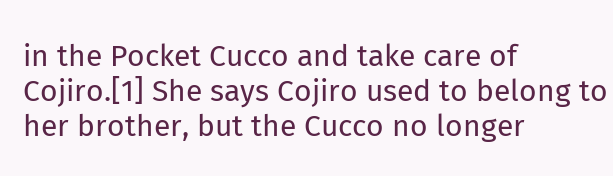in the Pocket Cucco and take care of Cojiro.[1] She says Cojiro used to belong to her brother, but the Cucco no longer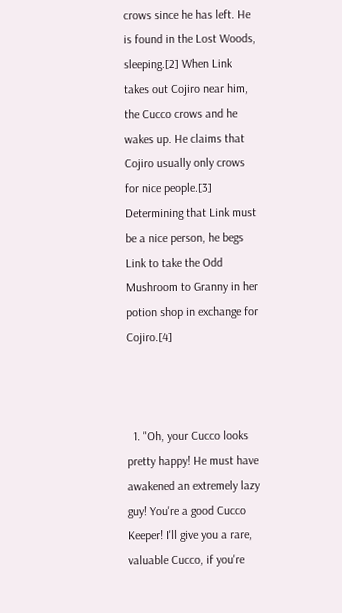crows since he has left. He is found in the Lost Woods, sleeping.[2] When Link takes out Cojiro near him, the Cucco crows and he wakes up. He claims that Cojiro usually only crows for nice people.[3] Determining that Link must be a nice person, he begs Link to take the Odd Mushroom to Granny in her potion shop in exchange for Cojiro.[4]



  1. "Oh, your Cucco looks pretty happy! He must have awakened an extremely lazy guy! You're a good Cucco Keeper! I'll give you a rare, valuable Cucco, if you're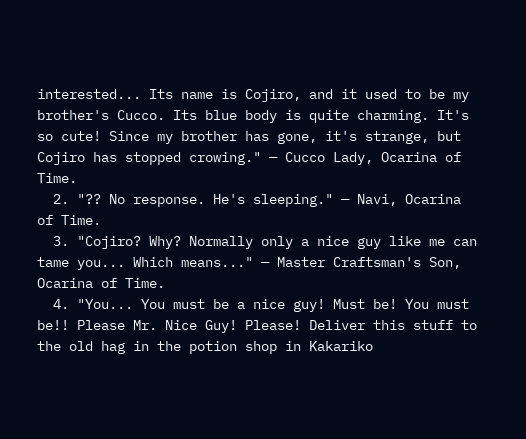interested... Its name is Cojiro, and it used to be my brother's Cucco. Its blue body is quite charming. It's so cute! Since my brother has gone, it's strange, but Cojiro has stopped crowing." — Cucco Lady, Ocarina of Time.
  2. "?? No response. He's sleeping." — Navi, Ocarina of Time.
  3. "Cojiro? Why? Normally only a nice guy like me can tame you... Which means..." — Master Craftsman's Son, Ocarina of Time.
  4. "You... You must be a nice guy! Must be! You must be!! Please Mr. Nice Guy! Please! Deliver this stuff to the old hag in the potion shop in Kakariko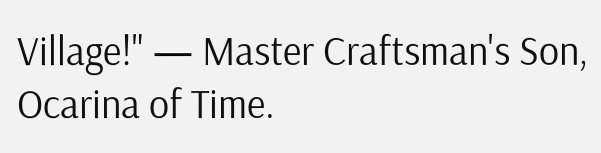Village!" — Master Craftsman's Son, Ocarina of Time.